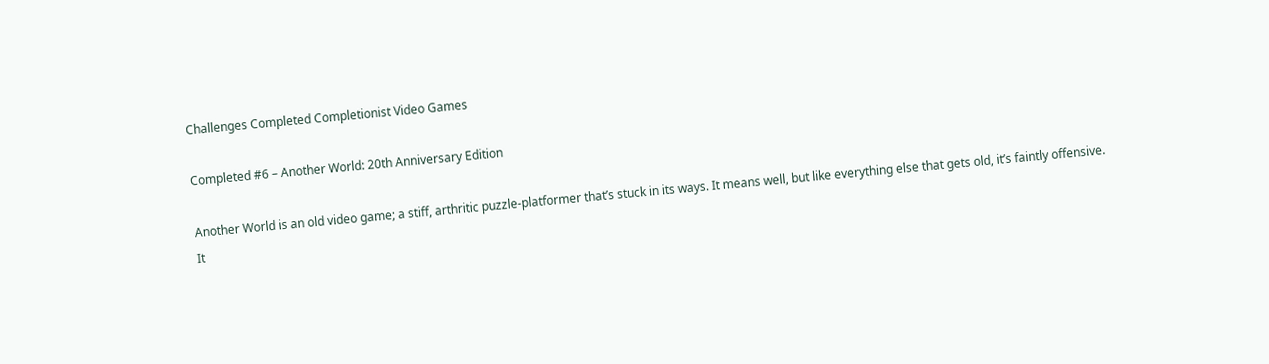Challenges Completed Completionist Video Games

Completed #6 – Another World: 20th Anniversary Edition

Another World is an old video game; a stiff, arthritic puzzle-platformer that’s stuck in its ways. It means well, but like everything else that gets old, it’s faintly offensive. It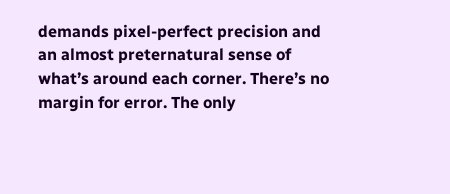demands pixel-perfect precision and an almost preternatural sense of what’s around each corner. There’s no margin for error. The only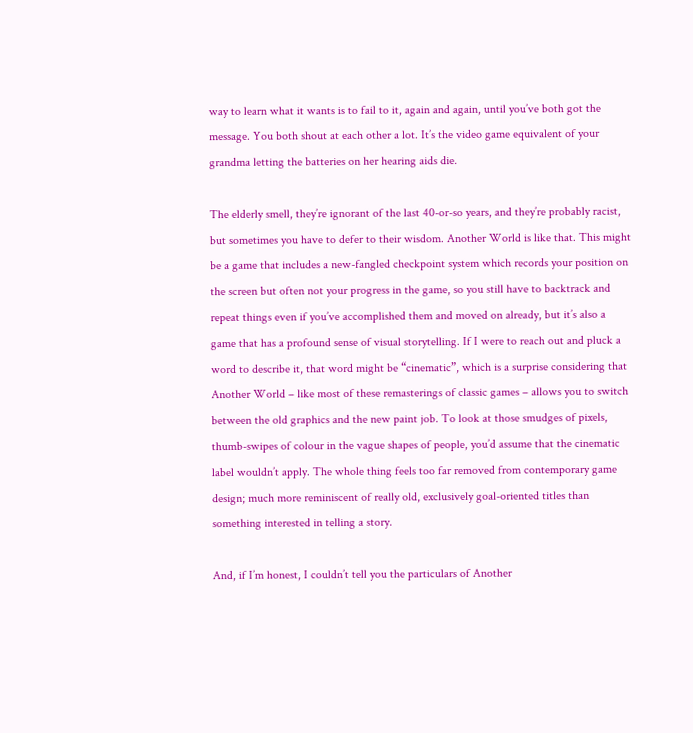way to learn what it wants is to fail to it, again and again, until you’ve both got the message. You both shout at each other a lot. It’s the video game equivalent of your grandma letting the batteries on her hearing aids die.

The elderly smell, they’re ignorant of the last 40-or-so years, and they’re probably racist, but sometimes you have to defer to their wisdom. Another World is like that. This might be a game that includes a new-fangled checkpoint system which records your position on the screen but often not your progress in the game, so you still have to backtrack and repeat things even if you’ve accomplished them and moved on already, but it’s also a game that has a profound sense of visual storytelling. If I were to reach out and pluck a word to describe it, that word might be “cinematic”, which is a surprise considering that Another World – like most of these remasterings of classic games – allows you to switch between the old graphics and the new paint job. To look at those smudges of pixels, thumb-swipes of colour in the vague shapes of people, you’d assume that the cinematic label wouldn’t apply. The whole thing feels too far removed from contemporary game design; much more reminiscent of really old, exclusively goal-oriented titles than something interested in telling a story.

And, if I’m honest, I couldn’t tell you the particulars of Another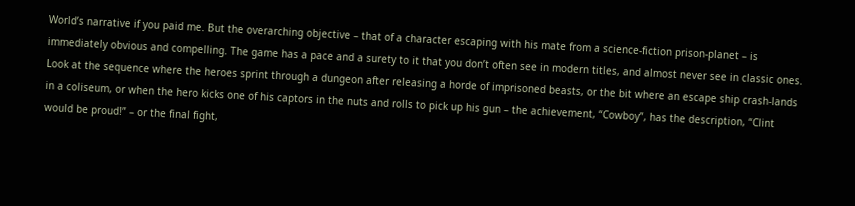World’s narrative if you paid me. But the overarching objective – that of a character escaping with his mate from a science-fiction prison-planet – is immediately obvious and compelling. The game has a pace and a surety to it that you don’t often see in modern titles, and almost never see in classic ones. Look at the sequence where the heroes sprint through a dungeon after releasing a horde of imprisoned beasts, or the bit where an escape ship crash-lands in a coliseum, or when the hero kicks one of his captors in the nuts and rolls to pick up his gun – the achievement, “Cowboy”, has the description, “Clint would be proud!” – or the final fight,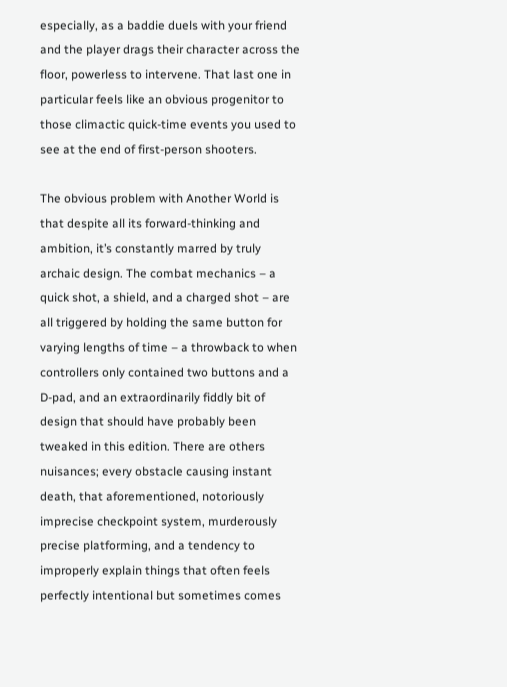especially, as a baddie duels with your friend and the player drags their character across the floor, powerless to intervene. That last one in particular feels like an obvious progenitor to those climactic quick-time events you used to see at the end of first-person shooters.

The obvious problem with Another World is that despite all its forward-thinking and ambition, it’s constantly marred by truly archaic design. The combat mechanics – a quick shot, a shield, and a charged shot – are all triggered by holding the same button for varying lengths of time – a throwback to when controllers only contained two buttons and a D-pad, and an extraordinarily fiddly bit of design that should have probably been tweaked in this edition. There are others nuisances; every obstacle causing instant death, that aforementioned, notoriously imprecise checkpoint system, murderously precise platforming, and a tendency to improperly explain things that often feels perfectly intentional but sometimes comes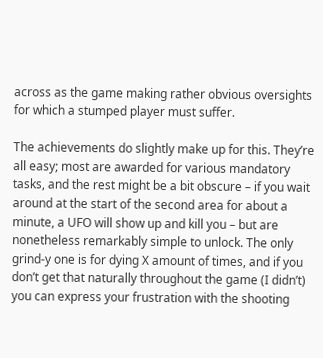across as the game making rather obvious oversights for which a stumped player must suffer.

The achievements do slightly make up for this. They’re all easy; most are awarded for various mandatory tasks, and the rest might be a bit obscure – if you wait around at the start of the second area for about a minute, a UFO will show up and kill you – but are nonetheless remarkably simple to unlock. The only grind-y one is for dying X amount of times, and if you don’t get that naturally throughout the game (I didn’t) you can express your frustration with the shooting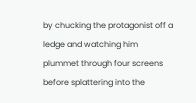by chucking the protagonist off a ledge and watching him plummet through four screens before splattering into the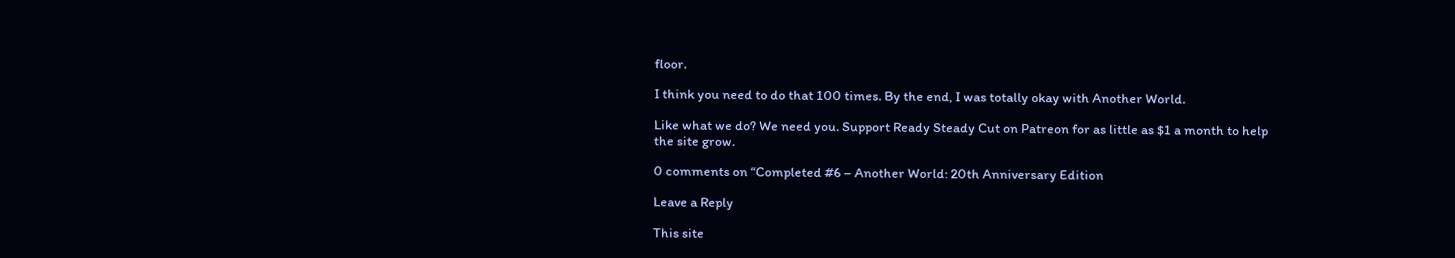floor.

I think you need to do that 100 times. By the end, I was totally okay with Another World.

Like what we do? We need you. Support Ready Steady Cut on Patreon for as little as $1 a month to help the site grow.

0 comments on “Completed #6 – Another World: 20th Anniversary Edition

Leave a Reply

This site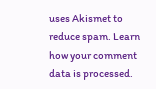uses Akismet to reduce spam. Learn how your comment data is processed.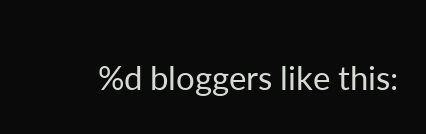%d bloggers like this: